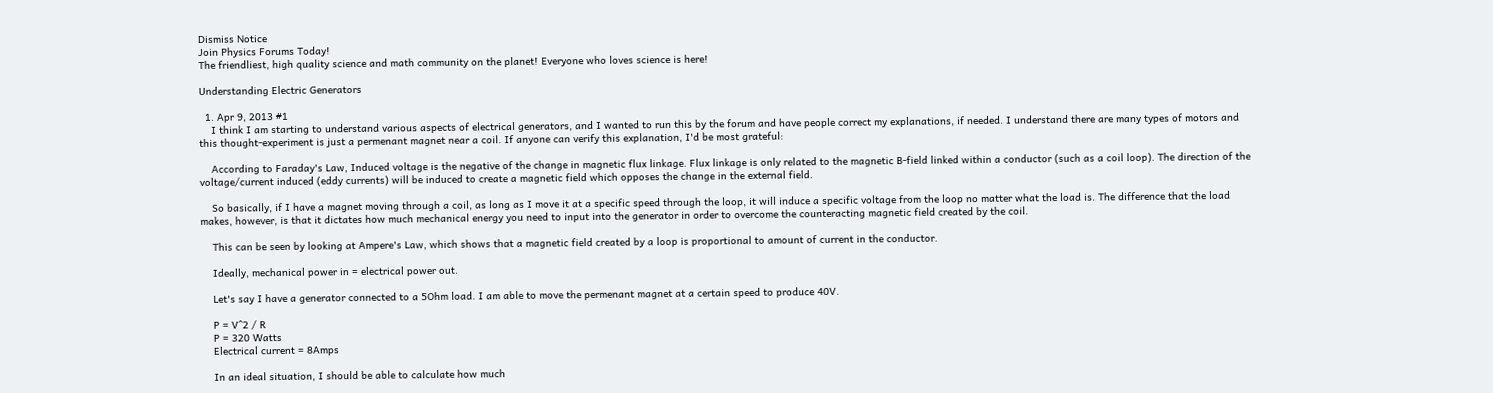Dismiss Notice
Join Physics Forums Today!
The friendliest, high quality science and math community on the planet! Everyone who loves science is here!

Understanding Electric Generators

  1. Apr 9, 2013 #1
    I think I am starting to understand various aspects of electrical generators, and I wanted to run this by the forum and have people correct my explanations, if needed. I understand there are many types of motors and this thought-experiment is just a permenant magnet near a coil. If anyone can verify this explanation, I'd be most grateful:

    According to Faraday's Law, Induced voltage is the negative of the change in magnetic flux linkage. Flux linkage is only related to the magnetic B-field linked within a conductor (such as a coil loop). The direction of the voltage/current induced (eddy currents) will be induced to create a magnetic field which opposes the change in the external field.

    So basically, if I have a magnet moving through a coil, as long as I move it at a specific speed through the loop, it will induce a specific voltage from the loop no matter what the load is. The difference that the load makes, however, is that it dictates how much mechanical energy you need to input into the generator in order to overcome the counteracting magnetic field created by the coil.

    This can be seen by looking at Ampere's Law, which shows that a magnetic field created by a loop is proportional to amount of current in the conductor.

    Ideally, mechanical power in = electrical power out.

    Let's say I have a generator connected to a 5Ohm load. I am able to move the permenant magnet at a certain speed to produce 40V.

    P = V^2 / R
    P = 320 Watts
    Electrical current = 8Amps

    In an ideal situation, I should be able to calculate how much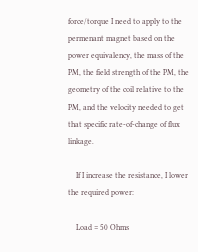force/torque I need to apply to the permenant magnet based on the power equivalency, the mass of the PM, the field strength of the PM, the geometry of the coil relative to the PM, and the velocity needed to get that specific rate-of-change of flux linkage.

    If I increase the resistance, I lower the required power:

    Load = 50 Ohms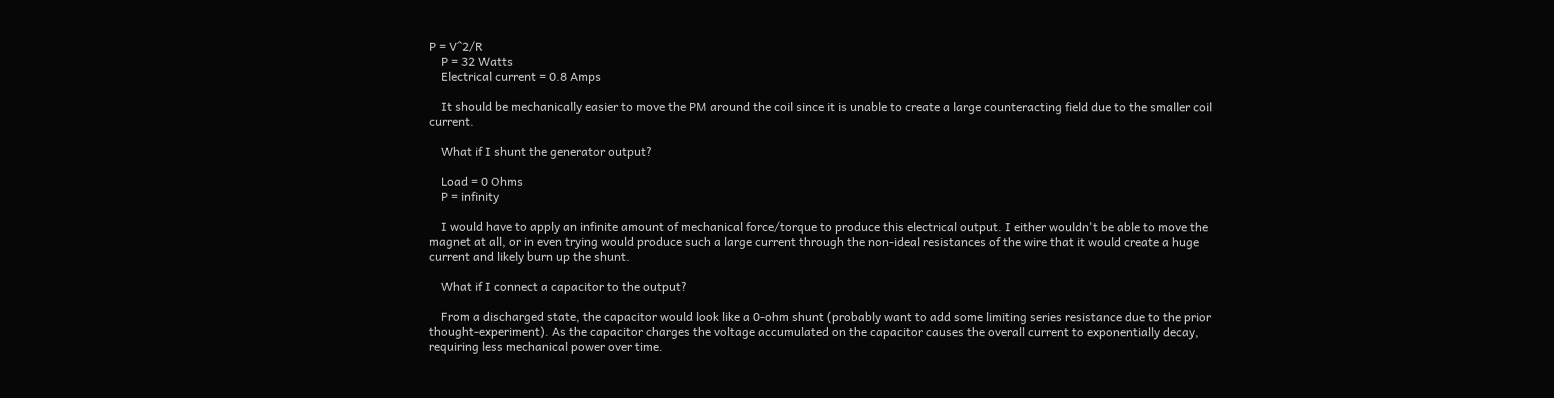P = V^2/R
    P = 32 Watts
    Electrical current = 0.8 Amps

    It should be mechanically easier to move the PM around the coil since it is unable to create a large counteracting field due to the smaller coil current.

    What if I shunt the generator output?

    Load = 0 Ohms
    P = infinity

    I would have to apply an infinite amount of mechanical force/torque to produce this electrical output. I either wouldn't be able to move the magnet at all, or in even trying would produce such a large current through the non-ideal resistances of the wire that it would create a huge current and likely burn up the shunt.

    What if I connect a capacitor to the output?

    From a discharged state, the capacitor would look like a 0-ohm shunt (probably want to add some limiting series resistance due to the prior thought-experiment). As the capacitor charges the voltage accumulated on the capacitor causes the overall current to exponentially decay, requiring less mechanical power over time.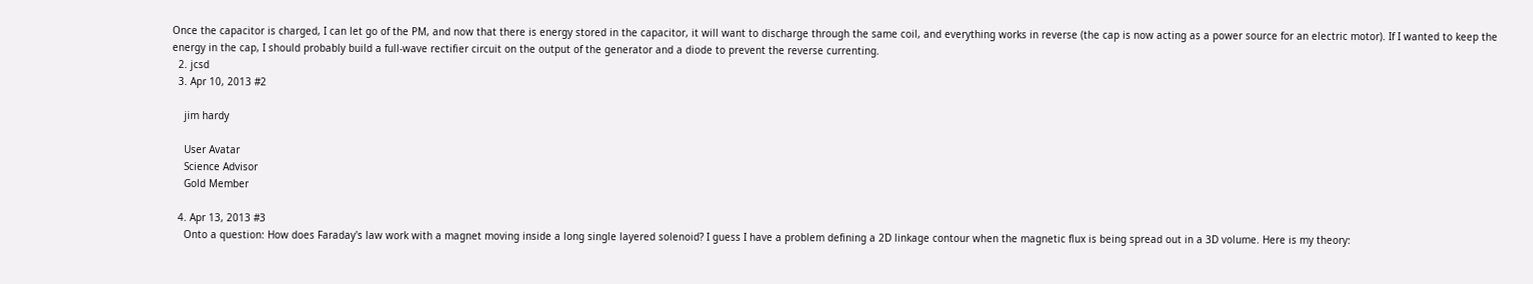Once the capacitor is charged, I can let go of the PM, and now that there is energy stored in the capacitor, it will want to discharge through the same coil, and everything works in reverse (the cap is now acting as a power source for an electric motor). If I wanted to keep the energy in the cap, I should probably build a full-wave rectifier circuit on the output of the generator and a diode to prevent the reverse currenting.
  2. jcsd
  3. Apr 10, 2013 #2

    jim hardy

    User Avatar
    Science Advisor
    Gold Member

  4. Apr 13, 2013 #3
    Onto a question: How does Faraday's law work with a magnet moving inside a long single layered solenoid? I guess I have a problem defining a 2D linkage contour when the magnetic flux is being spread out in a 3D volume. Here is my theory: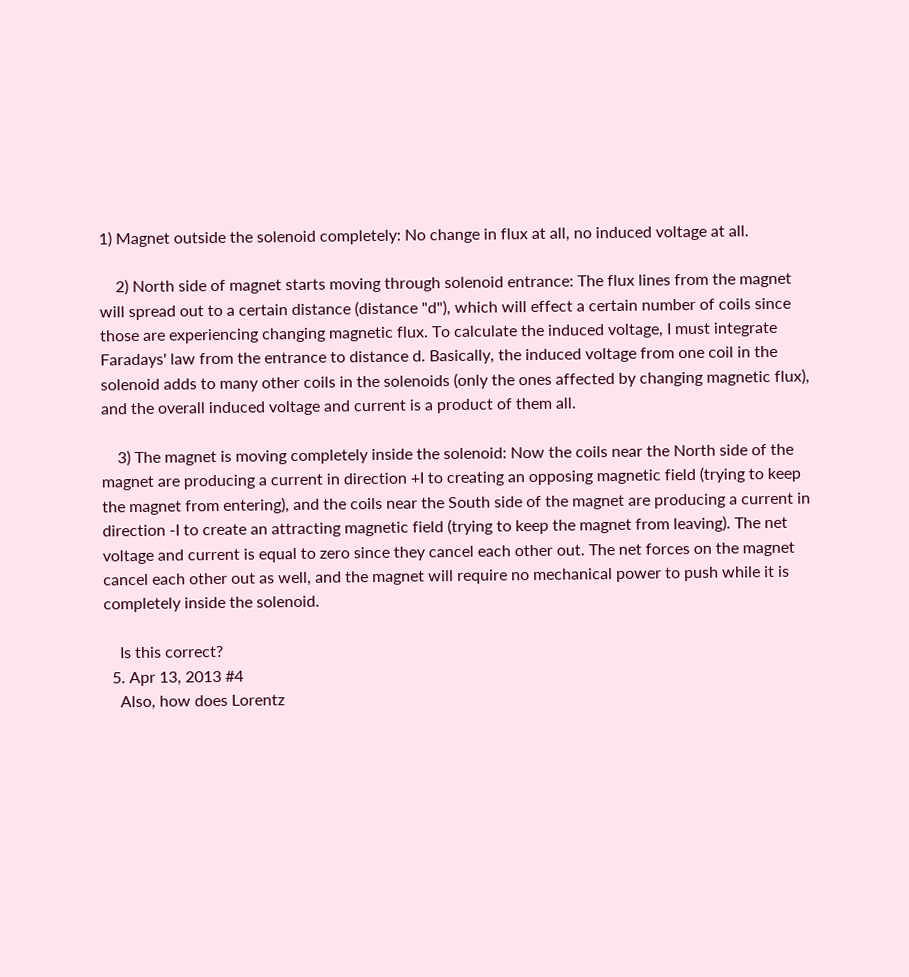1) Magnet outside the solenoid completely: No change in flux at all, no induced voltage at all.

    2) North side of magnet starts moving through solenoid entrance: The flux lines from the magnet will spread out to a certain distance (distance "d"), which will effect a certain number of coils since those are experiencing changing magnetic flux. To calculate the induced voltage, I must integrate Faradays' law from the entrance to distance d. Basically, the induced voltage from one coil in the solenoid adds to many other coils in the solenoids (only the ones affected by changing magnetic flux), and the overall induced voltage and current is a product of them all.

    3) The magnet is moving completely inside the solenoid: Now the coils near the North side of the magnet are producing a current in direction +I to creating an opposing magnetic field (trying to keep the magnet from entering), and the coils near the South side of the magnet are producing a current in direction -I to create an attracting magnetic field (trying to keep the magnet from leaving). The net voltage and current is equal to zero since they cancel each other out. The net forces on the magnet cancel each other out as well, and the magnet will require no mechanical power to push while it is completely inside the solenoid.

    Is this correct?
  5. Apr 13, 2013 #4
    Also, how does Lorentz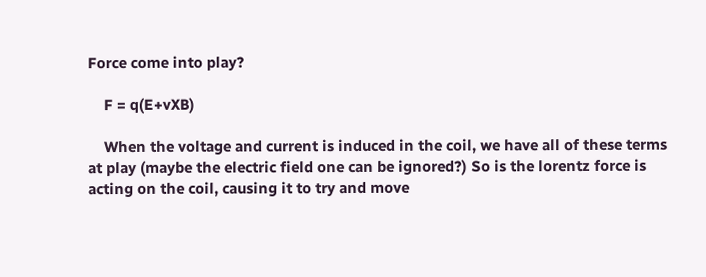Force come into play?

    F = q(E+vXB)

    When the voltage and current is induced in the coil, we have all of these terms at play (maybe the electric field one can be ignored?) So is the lorentz force is acting on the coil, causing it to try and move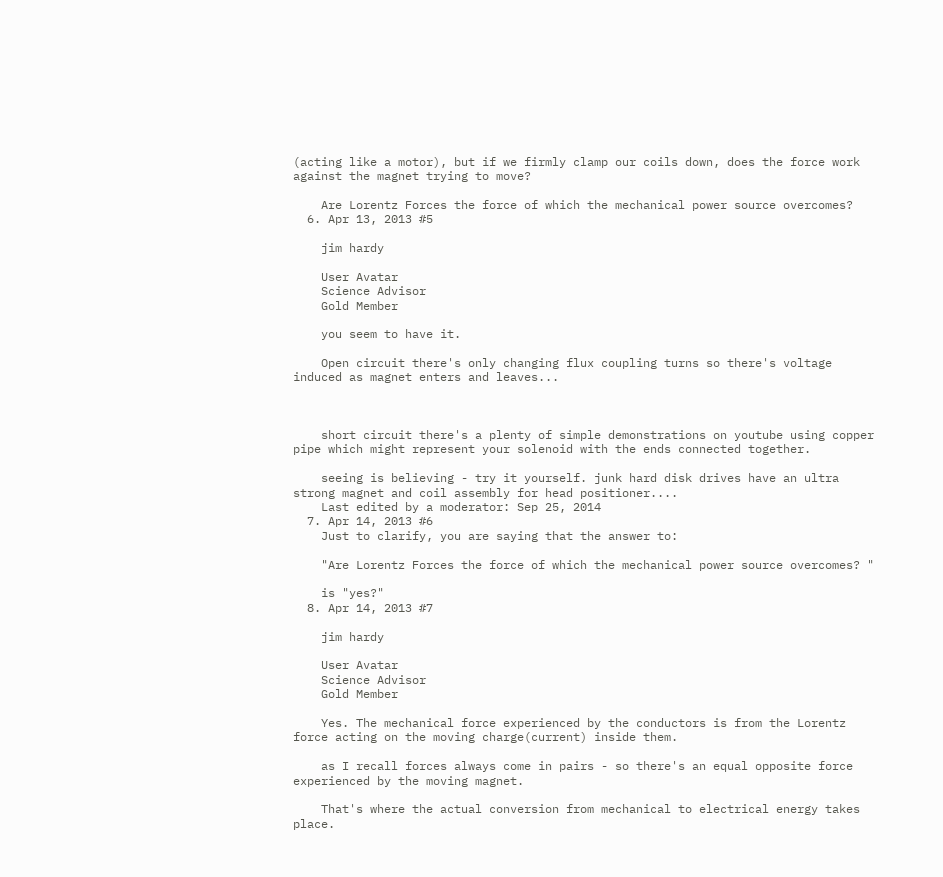(acting like a motor), but if we firmly clamp our coils down, does the force work against the magnet trying to move?

    Are Lorentz Forces the force of which the mechanical power source overcomes?
  6. Apr 13, 2013 #5

    jim hardy

    User Avatar
    Science Advisor
    Gold Member

    you seem to have it.

    Open circuit there's only changing flux coupling turns so there's voltage induced as magnet enters and leaves...



    short circuit there's a plenty of simple demonstrations on youtube using copper pipe which might represent your solenoid with the ends connected together.

    seeing is believing - try it yourself. junk hard disk drives have an ultra strong magnet and coil assembly for head positioner....
    Last edited by a moderator: Sep 25, 2014
  7. Apr 14, 2013 #6
    Just to clarify, you are saying that the answer to:

    "Are Lorentz Forces the force of which the mechanical power source overcomes? "

    is "yes?"
  8. Apr 14, 2013 #7

    jim hardy

    User Avatar
    Science Advisor
    Gold Member

    Yes. The mechanical force experienced by the conductors is from the Lorentz force acting on the moving charge(current) inside them.

    as I recall forces always come in pairs - so there's an equal opposite force experienced by the moving magnet.

    That's where the actual conversion from mechanical to electrical energy takes place.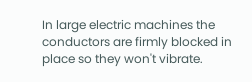In large electric machines the conductors are firmly blocked in place so they won't vibrate.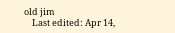old jim
    Last edited: Apr 14,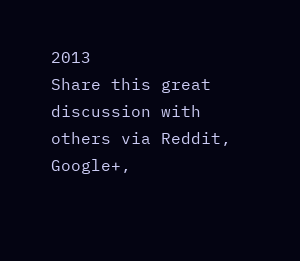2013
Share this great discussion with others via Reddit, Google+,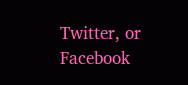Twitter, or Facebook